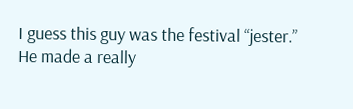I guess this guy was the festival “jester.” He made a really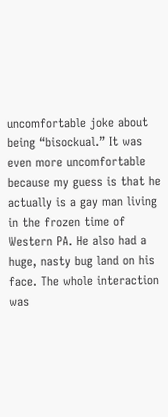uncomfortable joke about being “bisockual.” It was even more uncomfortable because my guess is that he actually is a gay man living in the frozen time of Western PA. He also had a huge, nasty bug land on his face. The whole interaction was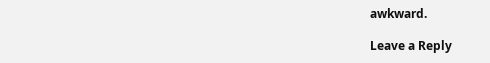awkward.

Leave a Reply